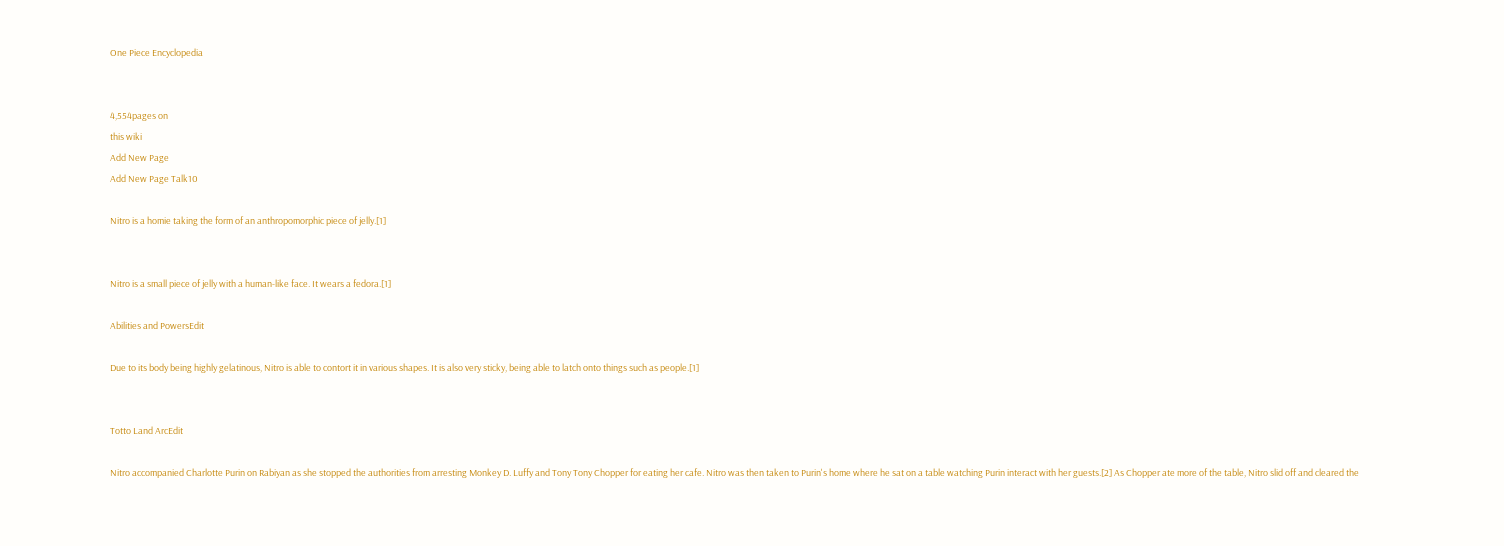One Piece Encyclopedia


4,554pages on
this wiki
Add New Page
Add New Page Talk10

Nitro is a homie taking the form of an anthropomorphic piece of jelly.[1]


Nitro is a small piece of jelly with a human-like face. It wears a fedora.[1]

Abilities and PowersEdit

Due to its body being highly gelatinous, Nitro is able to contort it in various shapes. It is also very sticky, being able to latch onto things such as people.[1]


Totto Land ArcEdit

Nitro accompanied Charlotte Purin on Rabiyan as she stopped the authorities from arresting Monkey D. Luffy and Tony Tony Chopper for eating her cafe. Nitro was then taken to Purin's home where he sat on a table watching Purin interact with her guests.[2] As Chopper ate more of the table, Nitro slid off and cleared the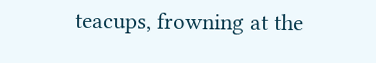teacups, frowning at the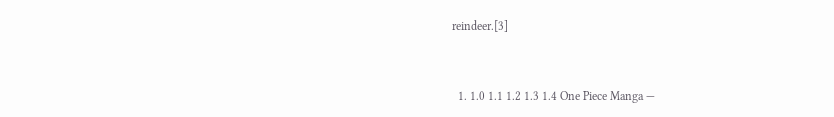reindeer.[3]


  1. 1.0 1.1 1.2 1.3 1.4 One Piece Manga —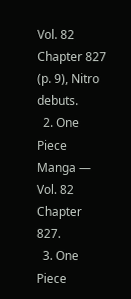Vol. 82 Chapter 827 (p. 9), Nitro debuts.
  2. One Piece Manga — Vol. 82 Chapter 827.
  3. One Piece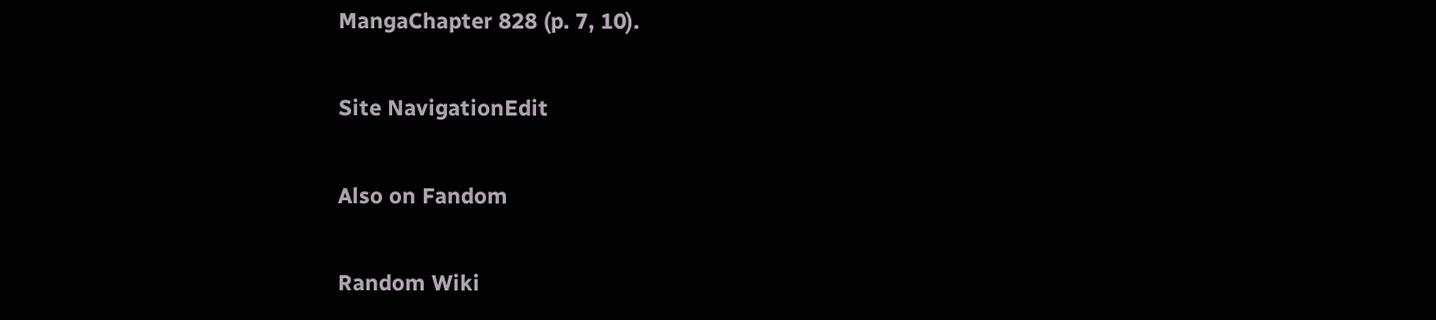MangaChapter 828 (p. 7, 10).

Site NavigationEdit

Also on Fandom

Random Wiki